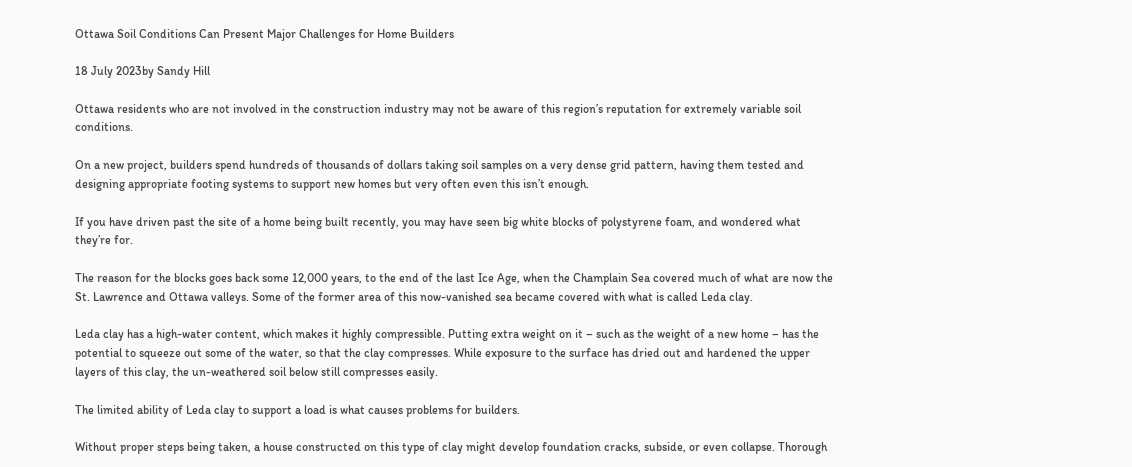Ottawa Soil Conditions Can Present Major Challenges for Home Builders

18 July 2023by Sandy Hill

Ottawa residents who are not involved in the construction industry may not be aware of this region’s reputation for extremely variable soil conditions.

On a new project, builders spend hundreds of thousands of dollars taking soil samples on a very dense grid pattern, having them tested and designing appropriate footing systems to support new homes but very often even this isn’t enough.

If you have driven past the site of a home being built recently, you may have seen big white blocks of polystyrene foam, and wondered what they’re for.

The reason for the blocks goes back some 12,000 years, to the end of the last Ice Age, when the Champlain Sea covered much of what are now the St. Lawrence and Ottawa valleys. Some of the former area of this now-vanished sea became covered with what is called Leda clay.

Leda clay has a high-water content, which makes it highly compressible. Putting extra weight on it – such as the weight of a new home – has the potential to squeeze out some of the water, so that the clay compresses. While exposure to the surface has dried out and hardened the upper layers of this clay, the un-weathered soil below still compresses easily.

The limited ability of Leda clay to support a load is what causes problems for builders.

Without proper steps being taken, a house constructed on this type of clay might develop foundation cracks, subside, or even collapse. Thorough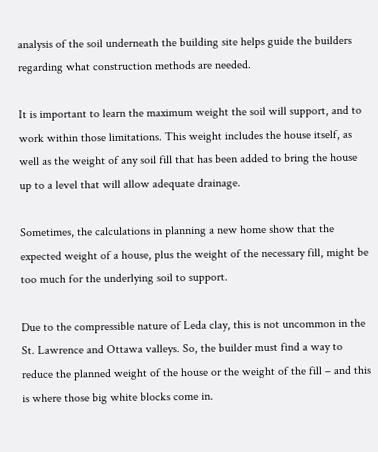analysis of the soil underneath the building site helps guide the builders regarding what construction methods are needed.

It is important to learn the maximum weight the soil will support, and to work within those limitations. This weight includes the house itself, as well as the weight of any soil fill that has been added to bring the house up to a level that will allow adequate drainage.

Sometimes, the calculations in planning a new home show that the expected weight of a house, plus the weight of the necessary fill, might be too much for the underlying soil to support.

Due to the compressible nature of Leda clay, this is not uncommon in the St. Lawrence and Ottawa valleys. So, the builder must find a way to reduce the planned weight of the house or the weight of the fill – and this is where those big white blocks come in.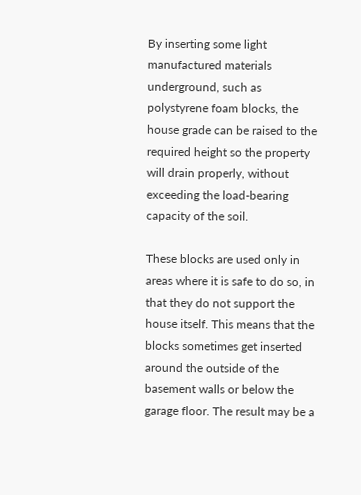By inserting some light manufactured materials underground, such as polystyrene foam blocks, the house grade can be raised to the required height so the property will drain properly, without exceeding the load-bearing capacity of the soil.

These blocks are used only in areas where it is safe to do so, in that they do not support the house itself. This means that the blocks sometimes get inserted around the outside of the basement walls or below the garage floor. The result may be a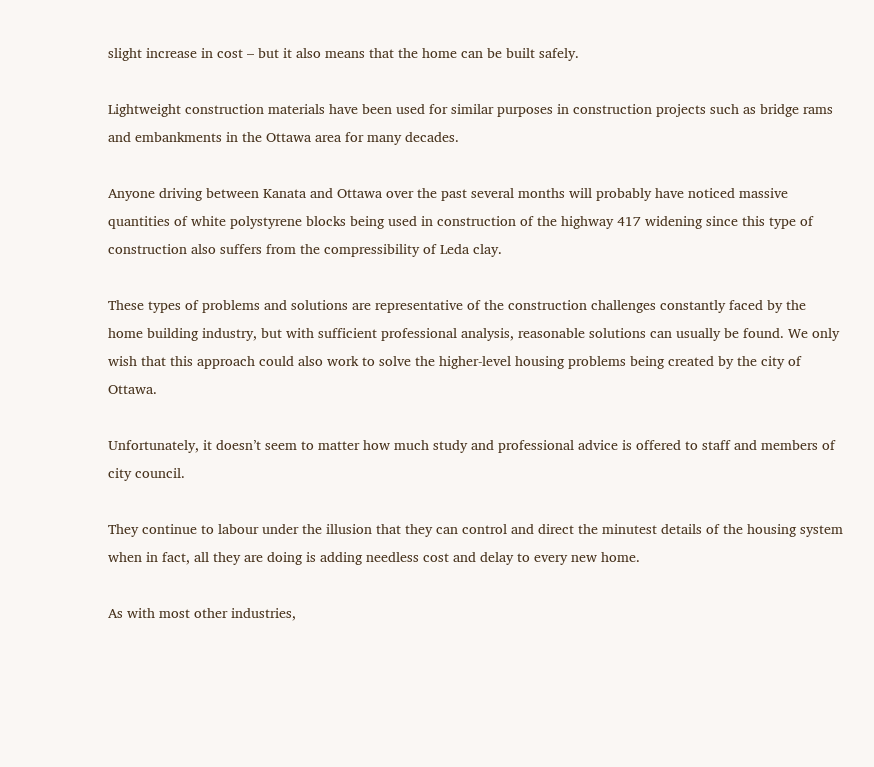slight increase in cost – but it also means that the home can be built safely.

Lightweight construction materials have been used for similar purposes in construction projects such as bridge rams and embankments in the Ottawa area for many decades.

Anyone driving between Kanata and Ottawa over the past several months will probably have noticed massive quantities of white polystyrene blocks being used in construction of the highway 417 widening since this type of construction also suffers from the compressibility of Leda clay.

These types of problems and solutions are representative of the construction challenges constantly faced by the home building industry, but with sufficient professional analysis, reasonable solutions can usually be found. We only wish that this approach could also work to solve the higher-level housing problems being created by the city of Ottawa.

Unfortunately, it doesn’t seem to matter how much study and professional advice is offered to staff and members of city council.

They continue to labour under the illusion that they can control and direct the minutest details of the housing system when in fact, all they are doing is adding needless cost and delay to every new home.

As with most other industries,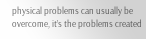physical problems can usually be overcome, it’s the problems created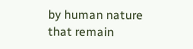by human nature that remain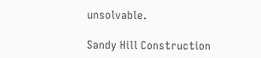unsolvable.

Sandy Hill Construction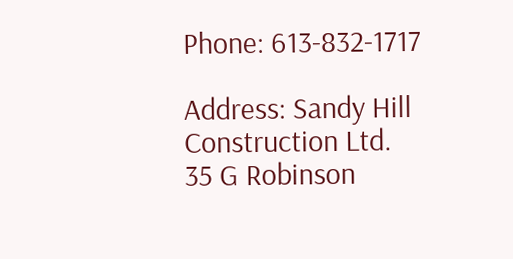Phone: 613-832-1717

Address: Sandy Hill Construction Ltd.
35 G Robinson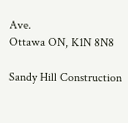Ave.
Ottawa ON, K1N 8N8

Sandy Hill Construction